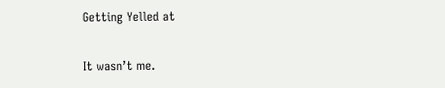Getting Yelled at

It wasn’t me.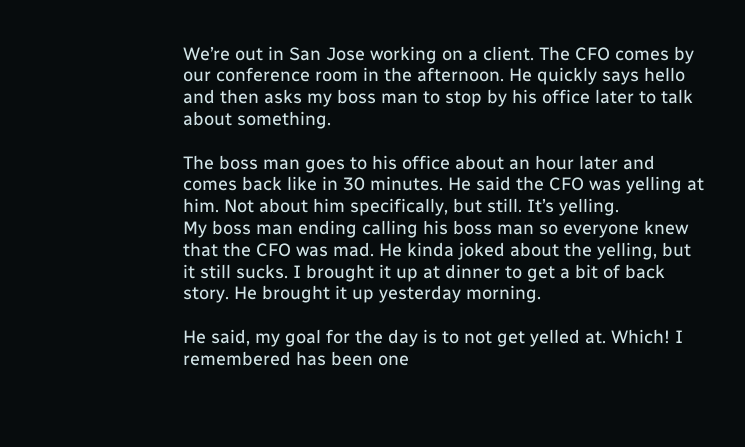We’re out in San Jose working on a client. The CFO comes by our conference room in the afternoon. He quickly says hello and then asks my boss man to stop by his office later to talk about something.

The boss man goes to his office about an hour later and comes back like in 30 minutes. He said the CFO was yelling at him. Not about him specifically, but still. It’s yelling.
My boss man ending calling his boss man so everyone knew that the CFO was mad. He kinda joked about the yelling, but it still sucks. I brought it up at dinner to get a bit of back story. He brought it up yesterday morning.

He said, my goal for the day is to not get yelled at. Which! I remembered has been one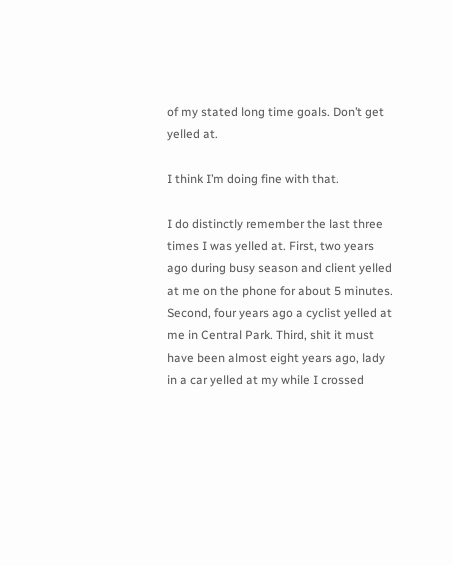of my stated long time goals. Don’t get yelled at.

I think I’m doing fine with that.

I do distinctly remember the last three times I was yelled at. First, two years ago during busy season and client yelled at me on the phone for about 5 minutes. Second, four years ago a cyclist yelled at me in Central Park. Third, shit it must have been almost eight years ago, lady in a car yelled at my while I crossed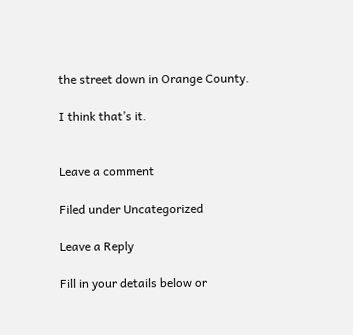the street down in Orange County.

I think that’s it.


Leave a comment

Filed under Uncategorized

Leave a Reply

Fill in your details below or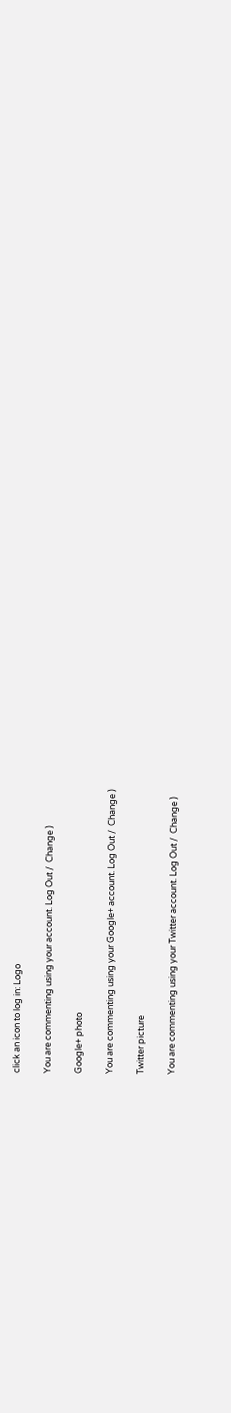click an icon to log in: Logo

You are commenting using your account. Log Out /  Change )

Google+ photo

You are commenting using your Google+ account. Log Out /  Change )

Twitter picture

You are commenting using your Twitter account. Log Out /  Change )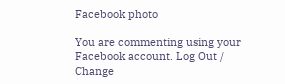Facebook photo

You are commenting using your Facebook account. Log Out /  Change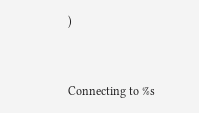)


Connecting to %s